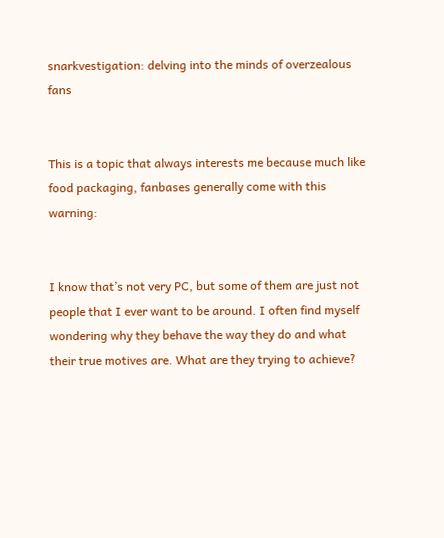snarkvestigation: delving into the minds of overzealous fans


This is a topic that always interests me because much like food packaging, fanbases generally come with this warning:


I know that’s not very PC, but some of them are just not people that I ever want to be around. I often find myself wondering why they behave the way they do and what their true motives are. What are they trying to achieve?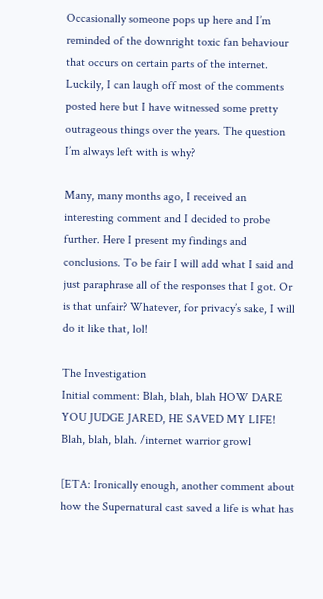Occasionally someone pops up here and I’m reminded of the downright toxic fan behaviour that occurs on certain parts of the internet. Luckily, I can laugh off most of the comments posted here but I have witnessed some pretty outrageous things over the years. The question I’m always left with is why?

Many, many months ago, I received an interesting comment and I decided to probe further. Here I present my findings and conclusions. To be fair I will add what I said and just paraphrase all of the responses that I got. Or is that unfair? Whatever, for privacy’s sake, I will do it like that, lol!

The Investigation
Initial comment: Blah, blah, blah HOW DARE YOU JUDGE JARED, HE SAVED MY LIFE! Blah, blah, blah. /internet warrior growl

[ETA: Ironically enough, another comment about how the Supernatural cast saved a life is what has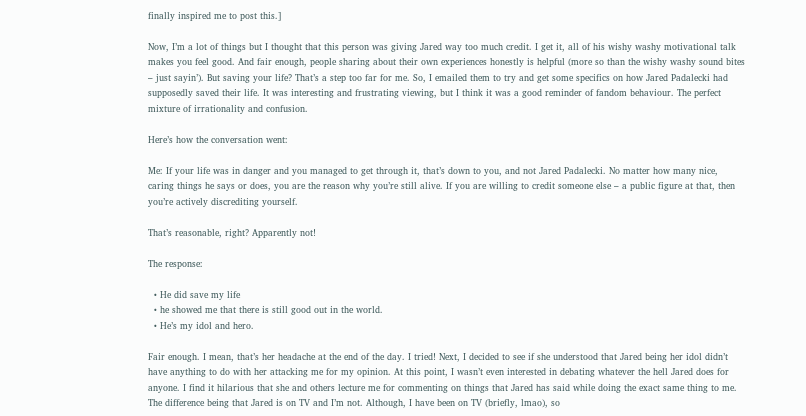finally inspired me to post this.]

Now, I’m a lot of things but I thought that this person was giving Jared way too much credit. I get it, all of his wishy washy motivational talk makes you feel good. And fair enough, people sharing about their own experiences honestly is helpful (more so than the wishy washy sound bites – just sayin’). But saving your life? That’s a step too far for me. So, I emailed them to try and get some specifics on how Jared Padalecki had supposedly saved their life. It was interesting and frustrating viewing, but I think it was a good reminder of fandom behaviour. The perfect mixture of irrationality and confusion.

Here’s how the conversation went:

Me: If your life was in danger and you managed to get through it, that’s down to you, and not Jared Padalecki. No matter how many nice, caring things he says or does, you are the reason why you’re still alive. If you are willing to credit someone else – a public figure at that, then you’re actively discrediting yourself.

That’s reasonable, right? Apparently not!

The response:

  • He did save my life
  • he showed me that there is still good out in the world.
  • He’s my idol and hero.

Fair enough. I mean, that’s her headache at the end of the day. I tried! Next, I decided to see if she understood that Jared being her idol didn’t have anything to do with her attacking me for my opinion. At this point, I wasn’t even interested in debating whatever the hell Jared does for anyone. I find it hilarious that she and others lecture me for commenting on things that Jared has said while doing the exact same thing to me. The difference being that Jared is on TV and I’m not. Although, I have been on TV (briefly, lmao), so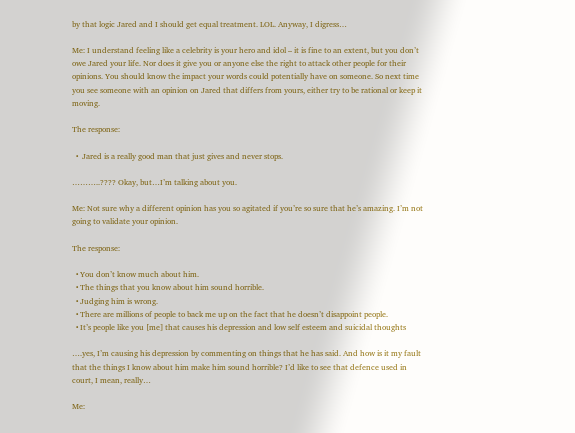by that logic Jared and I should get equal treatment. LOL. Anyway, I digress…

Me: I understand feeling like a celebrity is your hero and idol – it is fine to an extent, but you don’t owe Jared your life. Nor does it give you or anyone else the right to attack other people for their opinions. You should know the impact your words could potentially have on someone. So next time you see someone with an opinion on Jared that differs from yours, either try to be rational or keep it moving.

The response:

  •  Jared is a really good man that just gives and never stops.

………..???? Okay, but…I’m talking about you.

Me: Not sure why a different opinion has you so agitated if you’re so sure that he’s amazing. I’m not going to validate your opinion.

The response:

  • You don’t know much about him.
  • The things that you know about him sound horrible.
  • Judging him is wrong.
  • There are millions of people to back me up on the fact that he doesn’t disappoint people.
  • It’s people like you [me] that causes his depression and low self esteem and suicidal thoughts

….yes, I’m causing his depression by commenting on things that he has said. And how is it my fault that the things I know about him make him sound horrible? I’d like to see that defence used in court, I mean, really…

Me: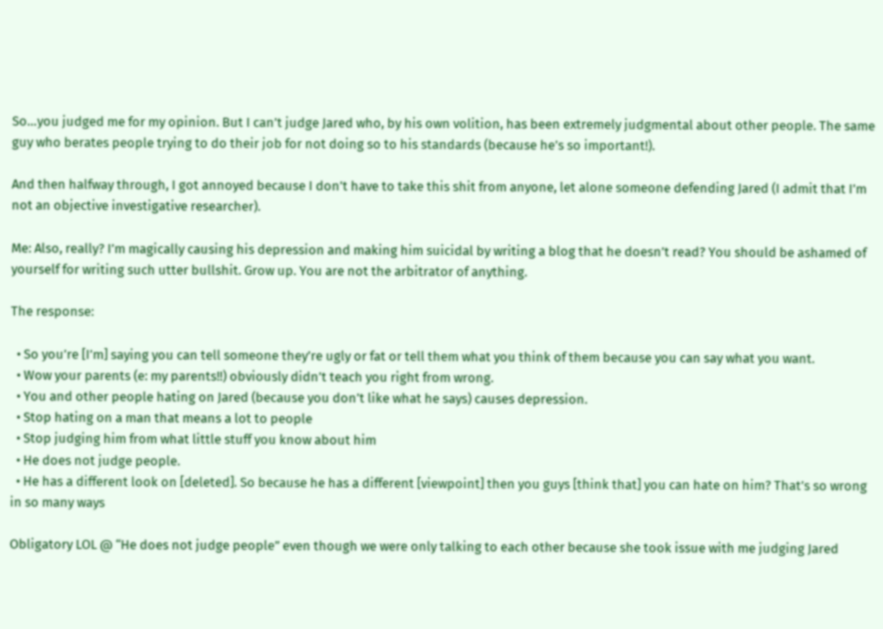So…you judged me for my opinion. But I can’t judge Jared who, by his own volition, has been extremely judgmental about other people. The same guy who berates people trying to do their job for not doing so to his standards (because he’s so important!).

And then halfway through, I got annoyed because I don’t have to take this shit from anyone, let alone someone defending Jared (I admit that I’m not an objective investigative researcher).

Me: Also, really? I’m magically causing his depression and making him suicidal by writing a blog that he doesn’t read? You should be ashamed of yourself for writing such utter bullshit. Grow up. You are not the arbitrator of anything.

The response:

  • So you’re [I’m] saying you can tell someone they’re ugly or fat or tell them what you think of them because you can say what you want.
  • Wow your parents (e: my parents!!) obviously didn’t teach you right from wrong.
  • You and other people hating on Jared (because you don’t like what he says) causes depression.
  • Stop hating on a man that means a lot to people
  • Stop judging him from what little stuff you know about him
  • He does not judge people.
  • He has a different look on [deleted]. So because he has a different [viewpoint] then you guys [think that] you can hate on him? That’s so wrong in so many ways

Obligatory LOL @ “He does not judge people” even though we were only talking to each other because she took issue with me judging Jared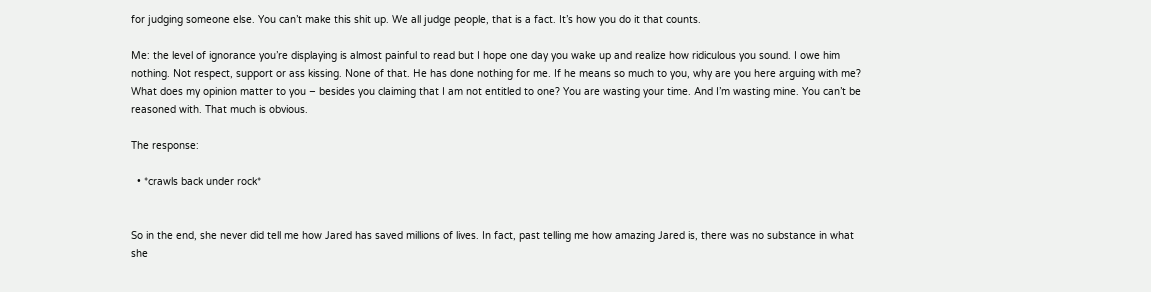for judging someone else. You can’t make this shit up. We all judge people, that is a fact. It’s how you do it that counts.

Me: the level of ignorance you’re displaying is almost painful to read but I hope one day you wake up and realize how ridiculous you sound. I owe him nothing. Not respect, support or ass kissing. None of that. He has done nothing for me. If he means so much to you, why are you here arguing with me? What does my opinion matter to you – besides you claiming that I am not entitled to one? You are wasting your time. And I’m wasting mine. You can’t be reasoned with. That much is obvious.

The response:

  • *crawls back under rock*


So in the end, she never did tell me how Jared has saved millions of lives. In fact, past telling me how amazing Jared is, there was no substance in what she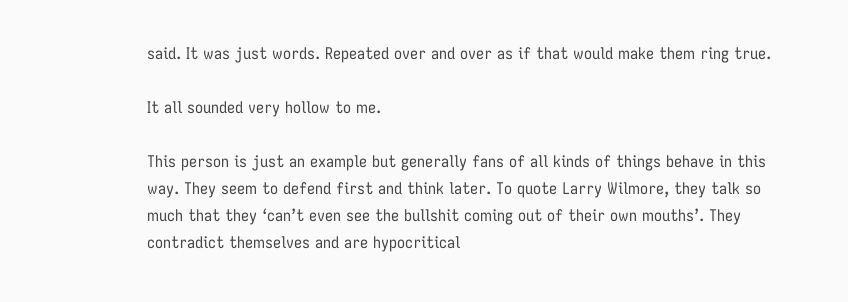said. It was just words. Repeated over and over as if that would make them ring true.

It all sounded very hollow to me.

This person is just an example but generally fans of all kinds of things behave in this way. They seem to defend first and think later. To quote Larry Wilmore, they talk so much that they ‘can’t even see the bullshit coming out of their own mouths’. They contradict themselves and are hypocritical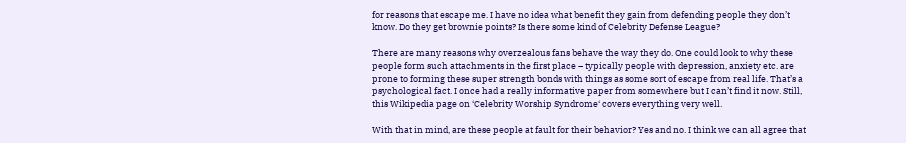for reasons that escape me. I have no idea what benefit they gain from defending people they don’t know. Do they get brownie points? Is there some kind of Celebrity Defense League?

There are many reasons why overzealous fans behave the way they do. One could look to why these people form such attachments in the first place – typically people with depression, anxiety etc. are prone to forming these super strength bonds with things as some sort of escape from real life. That’s a psychological fact. I once had a really informative paper from somewhere but I can’t find it now. Still, this Wikipedia page on ‘Celebrity Worship Syndrome‘ covers everything very well.

With that in mind, are these people at fault for their behavior? Yes and no. I think we can all agree that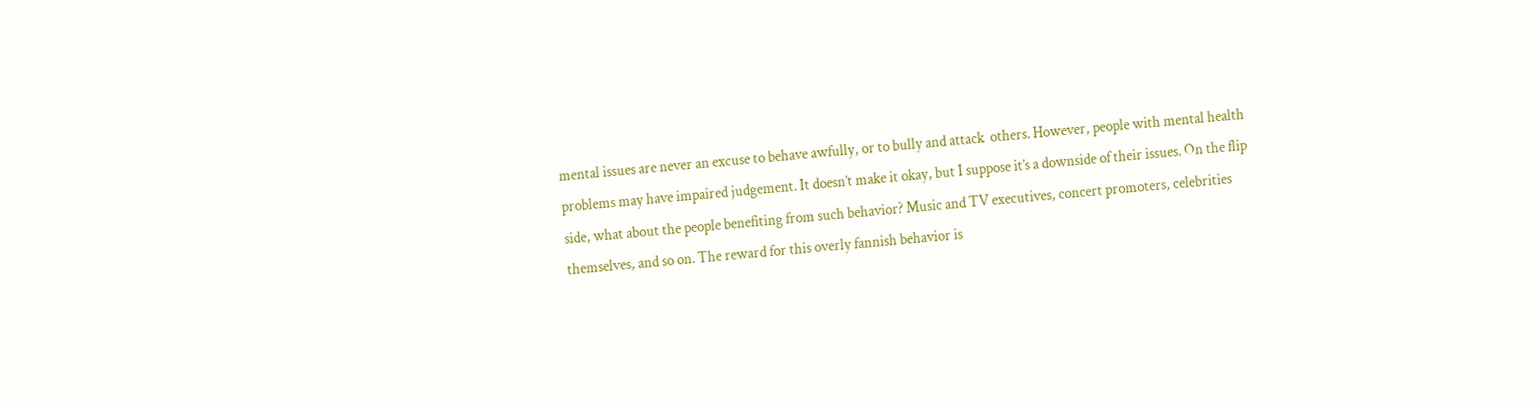mental issues are never an excuse to behave awfully, or to bully and attack  others. However, people with mental health problems may have impaired judgement. It doesn’t make it okay, but I suppose it’s a downside of their issues. On the flip side, what about the people benefiting from such behavior? Music and TV executives, concert promoters, celebrities themselves, and so on. The reward for this overly fannish behavior is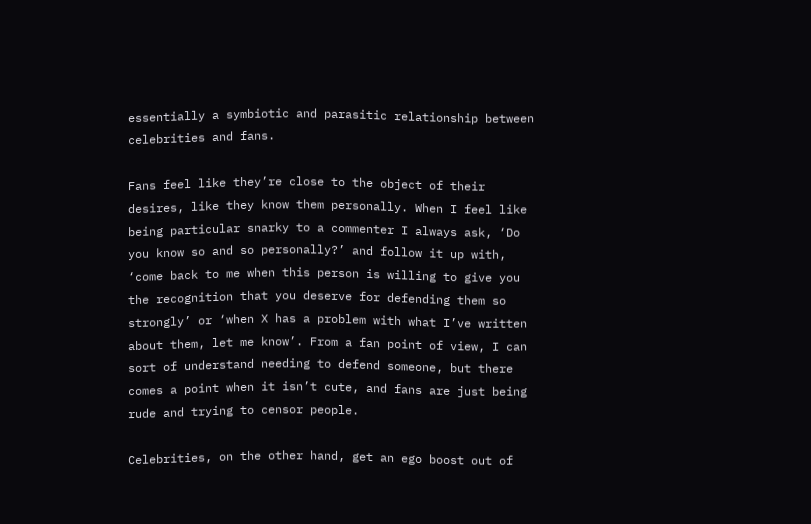essentially a symbiotic and parasitic relationship between celebrities and fans.

Fans feel like they’re close to the object of their desires, like they know them personally. When I feel like being particular snarky to a commenter I always ask, ‘Do you know so and so personally?’ and follow it up with, ‘come back to me when this person is willing to give you the recognition that you deserve for defending them so strongly’ or ‘when X has a problem with what I’ve written about them, let me know’. From a fan point of view, I can sort of understand needing to defend someone, but there comes a point when it isn’t cute, and fans are just being rude and trying to censor people.

Celebrities, on the other hand, get an ego boost out of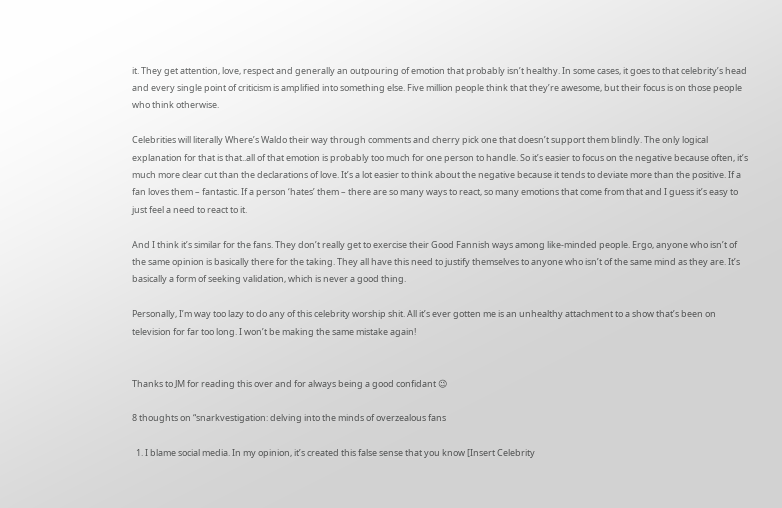it. They get attention, love, respect and generally an outpouring of emotion that probably isn’t healthy. In some cases, it goes to that celebrity’s head and every single point of criticism is amplified into something else. Five million people think that they’re awesome, but their focus is on those people who think otherwise.

Celebrities will literally Where’s Waldo their way through comments and cherry pick one that doesn’t support them blindly. The only logical explanation for that is that..all of that emotion is probably too much for one person to handle. So it’s easier to focus on the negative because often, it’s much more clear cut than the declarations of love. It’s a lot easier to think about the negative because it tends to deviate more than the positive. If a fan loves them – fantastic. If a person ‘hates’ them – there are so many ways to react, so many emotions that come from that and I guess it’s easy to just feel a need to react to it.

And I think it’s similar for the fans. They don’t really get to exercise their Good Fannish ways among like-minded people. Ergo, anyone who isn’t of the same opinion is basically there for the taking. They all have this need to justify themselves to anyone who isn’t of the same mind as they are. It’s basically a form of seeking validation, which is never a good thing.

Personally, I’m way too lazy to do any of this celebrity worship shit. All it’s ever gotten me is an unhealthy attachment to a show that’s been on television for far too long. I won’t be making the same mistake again!


Thanks to JM for reading this over and for always being a good confidant 😉

8 thoughts on “snarkvestigation: delving into the minds of overzealous fans

  1. I blame social media. In my opinion, it’s created this false sense that you know [Insert Celebrity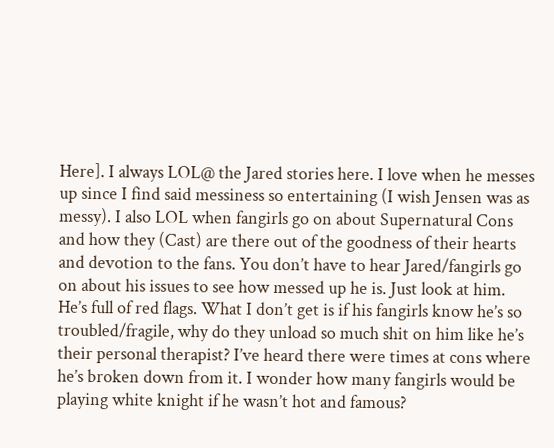Here]. I always LOL@ the Jared stories here. I love when he messes up since I find said messiness so entertaining (I wish Jensen was as messy). I also LOL when fangirls go on about Supernatural Cons and how they (Cast) are there out of the goodness of their hearts and devotion to the fans. You don’t have to hear Jared/fangirls go on about his issues to see how messed up he is. Just look at him. He’s full of red flags. What I don’t get is if his fangirls know he’s so troubled/fragile, why do they unload so much shit on him like he’s their personal therapist? I’ve heard there were times at cons where he’s broken down from it. I wonder how many fangirls would be playing white knight if he wasn’t hot and famous?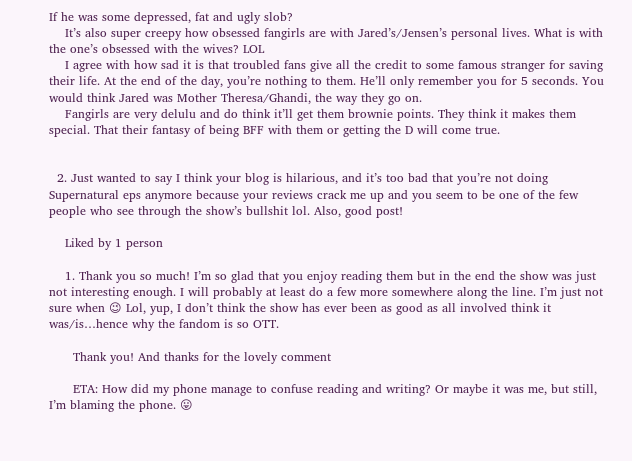If he was some depressed, fat and ugly slob?
    It’s also super creepy how obsessed fangirls are with Jared’s/Jensen’s personal lives. What is with the one’s obsessed with the wives? LOL
    I agree with how sad it is that troubled fans give all the credit to some famous stranger for saving their life. At the end of the day, you’re nothing to them. He’ll only remember you for 5 seconds. You would think Jared was Mother Theresa/Ghandi, the way they go on.
    Fangirls are very delulu and do think it’ll get them brownie points. They think it makes them special. That their fantasy of being BFF with them or getting the D will come true.


  2. Just wanted to say I think your blog is hilarious, and it’s too bad that you’re not doing Supernatural eps anymore because your reviews crack me up and you seem to be one of the few people who see through the show’s bullshit lol. Also, good post!

    Liked by 1 person

    1. Thank you so much! I’m so glad that you enjoy reading them but in the end the show was just not interesting enough. I will probably at least do a few more somewhere along the line. I’m just not sure when 😉 Lol, yup, I don’t think the show has ever been as good as all involved think it was/is…hence why the fandom is so OTT.

      Thank you! And thanks for the lovely comment

      ETA: How did my phone manage to confuse reading and writing? Or maybe it was me, but still, I’m blaming the phone. 😛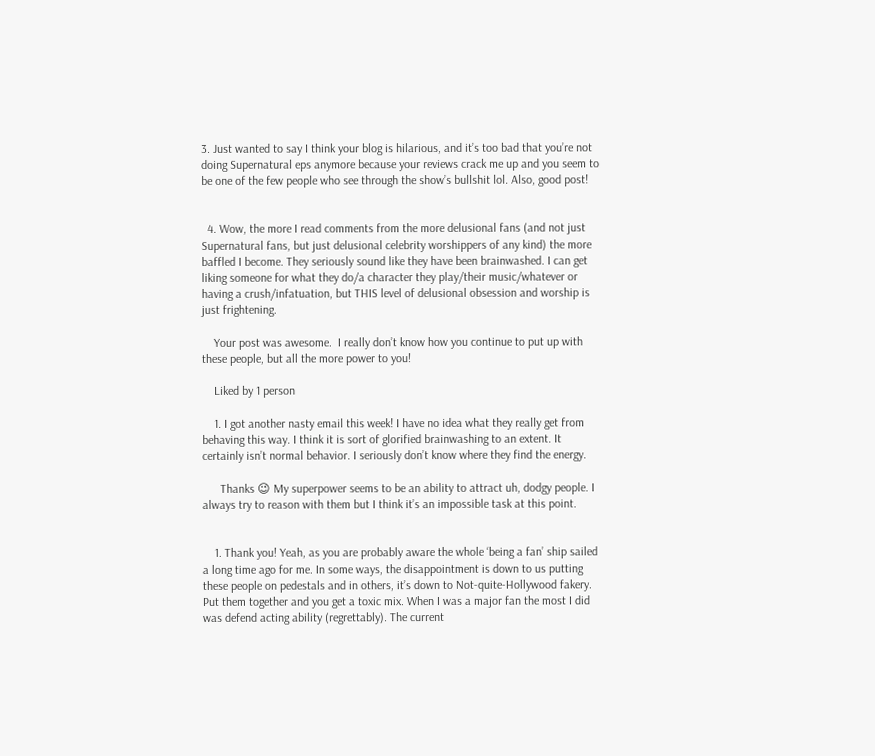3. Just wanted to say I think your blog is hilarious, and it’s too bad that you’re not doing Supernatural eps anymore because your reviews crack me up and you seem to be one of the few people who see through the show’s bullshit lol. Also, good post!


  4. Wow, the more I read comments from the more delusional fans (and not just Supernatural fans, but just delusional celebrity worshippers of any kind) the more baffled I become. They seriously sound like they have been brainwashed. I can get liking someone for what they do/a character they play/their music/whatever or having a crush/infatuation, but THIS level of delusional obsession and worship is just frightening.

    Your post was awesome.  I really don’t know how you continue to put up with these people, but all the more power to you!

    Liked by 1 person

    1. I got another nasty email this week! I have no idea what they really get from behaving this way. I think it is sort of glorified brainwashing to an extent. It certainly isn’t normal behavior. I seriously don’t know where they find the energy.

      Thanks 😉 My superpower seems to be an ability to attract uh, dodgy people. I always try to reason with them but I think it’s an impossible task at this point.


    1. Thank you! Yeah, as you are probably aware the whole ‘being a fan’ ship sailed a long time ago for me. In some ways, the disappointment is down to us putting these people on pedestals and in others, it’s down to Not-quite-Hollywood fakery. Put them together and you get a toxic mix. When I was a major fan the most I did was defend acting ability (regrettably). The current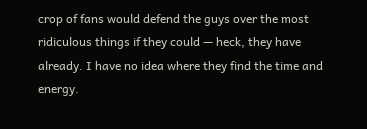crop of fans would defend the guys over the most ridiculous things if they could — heck, they have already. I have no idea where they find the time and energy.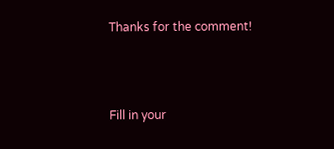Thanks for the comment!



Fill in your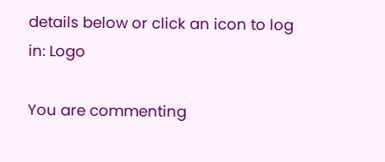details below or click an icon to log in: Logo

You are commenting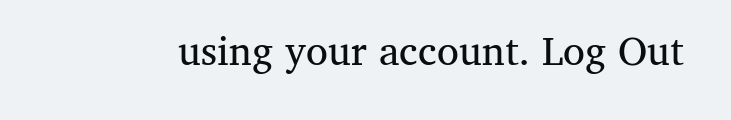using your account. Log Out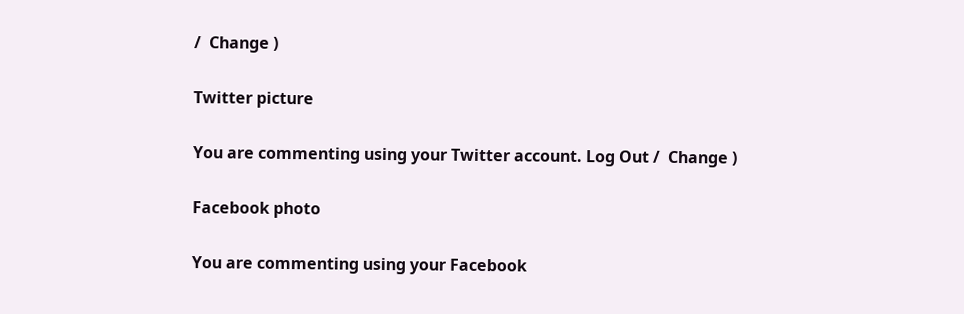/  Change )

Twitter picture

You are commenting using your Twitter account. Log Out /  Change )

Facebook photo

You are commenting using your Facebook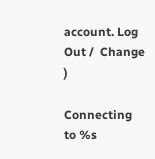account. Log Out /  Change )

Connecting to %s